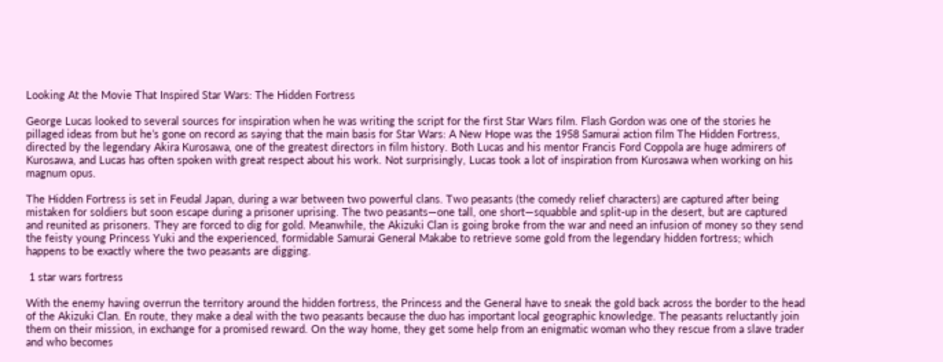Looking At the Movie That Inspired Star Wars: The Hidden Fortress

George Lucas looked to several sources for inspiration when he was writing the script for the first Star Wars film. Flash Gordon was one of the stories he pillaged ideas from but he’s gone on record as saying that the main basis for Star Wars: A New Hope was the 1958 Samurai action film The Hidden Fortress, directed by the legendary Akira Kurosawa, one of the greatest directors in film history. Both Lucas and his mentor Francis Ford Coppola are huge admirers of Kurosawa, and Lucas has often spoken with great respect about his work. Not surprisingly, Lucas took a lot of inspiration from Kurosawa when working on his magnum opus.

The Hidden Fortress is set in Feudal Japan, during a war between two powerful clans. Two peasants (the comedy relief characters) are captured after being mistaken for soldiers but soon escape during a prisoner uprising. The two peasants—one tall, one short—squabble and split-up in the desert, but are captured and reunited as prisoners. They are forced to dig for gold. Meanwhile, the Akizuki Clan is going broke from the war and need an infusion of money so they send the feisty young Princess Yuki and the experienced, formidable Samurai General Makabe to retrieve some gold from the legendary hidden fortress; which happens to be exactly where the two peasants are digging.

 1 star wars fortress

With the enemy having overrun the territory around the hidden fortress, the Princess and the General have to sneak the gold back across the border to the head of the Akizuki Clan. En route, they make a deal with the two peasants because the duo has important local geographic knowledge. The peasants reluctantly join them on their mission, in exchange for a promised reward. On the way home, they get some help from an enigmatic woman who they rescue from a slave trader and who becomes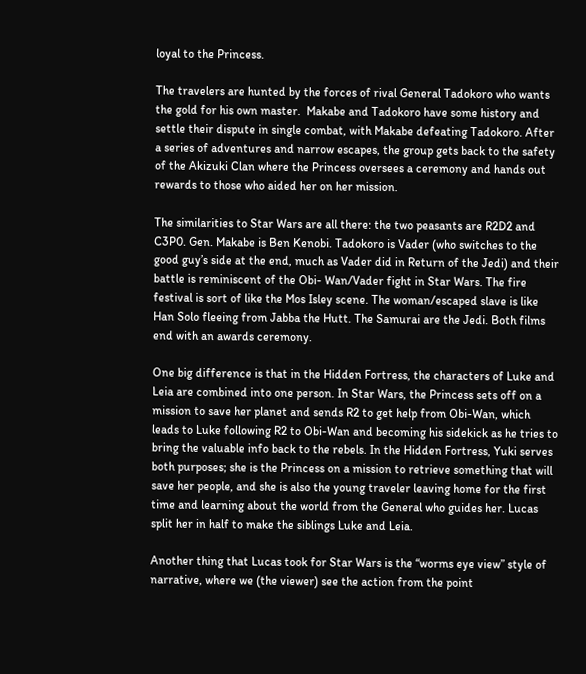loyal to the Princess.

The travelers are hunted by the forces of rival General Tadokoro who wants the gold for his own master.  Makabe and Tadokoro have some history and settle their dispute in single combat, with Makabe defeating Tadokoro. After a series of adventures and narrow escapes, the group gets back to the safety of the Akizuki Clan where the Princess oversees a ceremony and hands out rewards to those who aided her on her mission.

The similarities to Star Wars are all there: the two peasants are R2D2 and C3P0. Gen. Makabe is Ben Kenobi. Tadokoro is Vader (who switches to the good guy’s side at the end, much as Vader did in Return of the Jedi) and their battle is reminiscent of the Obi- Wan/Vader fight in Star Wars. The fire festival is sort of like the Mos Isley scene. The woman/escaped slave is like Han Solo fleeing from Jabba the Hutt. The Samurai are the Jedi. Both films end with an awards ceremony.

One big difference is that in the Hidden Fortress, the characters of Luke and Leia are combined into one person. In Star Wars, the Princess sets off on a mission to save her planet and sends R2 to get help from Obi-Wan, which leads to Luke following R2 to Obi-Wan and becoming his sidekick as he tries to bring the valuable info back to the rebels. In the Hidden Fortress, Yuki serves both purposes; she is the Princess on a mission to retrieve something that will save her people, and she is also the young traveler leaving home for the first time and learning about the world from the General who guides her. Lucas split her in half to make the siblings Luke and Leia.

Another thing that Lucas took for Star Wars is the “worms eye view” style of narrative, where we (the viewer) see the action from the point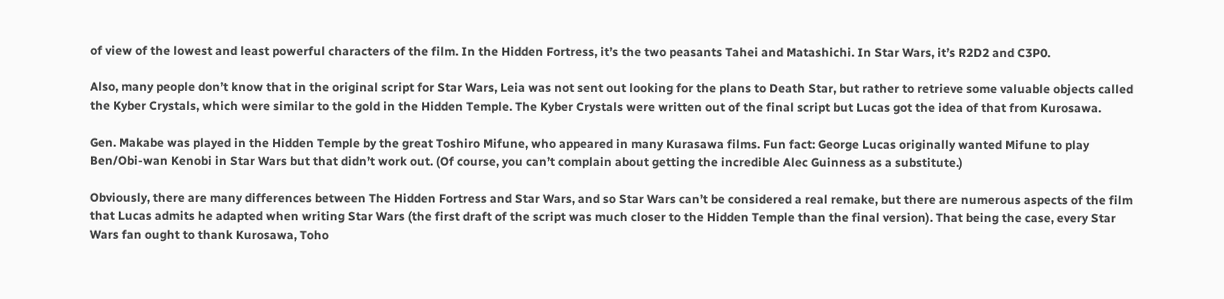of view of the lowest and least powerful characters of the film. In the Hidden Fortress, it’s the two peasants Tahei and Matashichi. In Star Wars, it’s R2D2 and C3P0.

Also, many people don’t know that in the original script for Star Wars, Leia was not sent out looking for the plans to Death Star, but rather to retrieve some valuable objects called the Kyber Crystals, which were similar to the gold in the Hidden Temple. The Kyber Crystals were written out of the final script but Lucas got the idea of that from Kurosawa.

Gen. Makabe was played in the Hidden Temple by the great Toshiro Mifune, who appeared in many Kurasawa films. Fun fact: George Lucas originally wanted Mifune to play Ben/Obi-wan Kenobi in Star Wars but that didn’t work out. (Of course, you can’t complain about getting the incredible Alec Guinness as a substitute.)

Obviously, there are many differences between The Hidden Fortress and Star Wars, and so Star Wars can’t be considered a real remake, but there are numerous aspects of the film that Lucas admits he adapted when writing Star Wars (the first draft of the script was much closer to the Hidden Temple than the final version). That being the case, every Star Wars fan ought to thank Kurosawa, Toho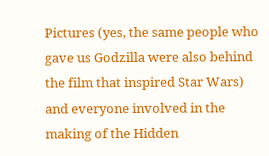Pictures (yes, the same people who gave us Godzilla were also behind the film that inspired Star Wars) and everyone involved in the making of the Hidden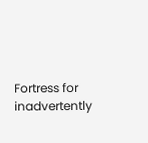Fortress for inadvertently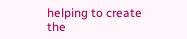helping to create the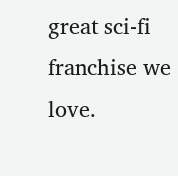great sci-fi franchise we love.